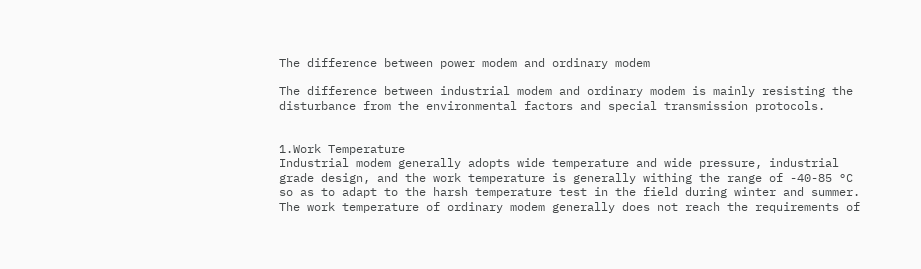The difference between power modem and ordinary modem

The difference between industrial modem and ordinary modem is mainly resisting the disturbance from the environmental factors and special transmission protocols.


1.Work Temperature
Industrial modem generally adopts wide temperature and wide pressure, industrial grade design, and the work temperature is generally withing the range of -40-85 °C so as to adapt to the harsh temperature test in the field during winter and summer. The work temperature of ordinary modem generally does not reach the requirements of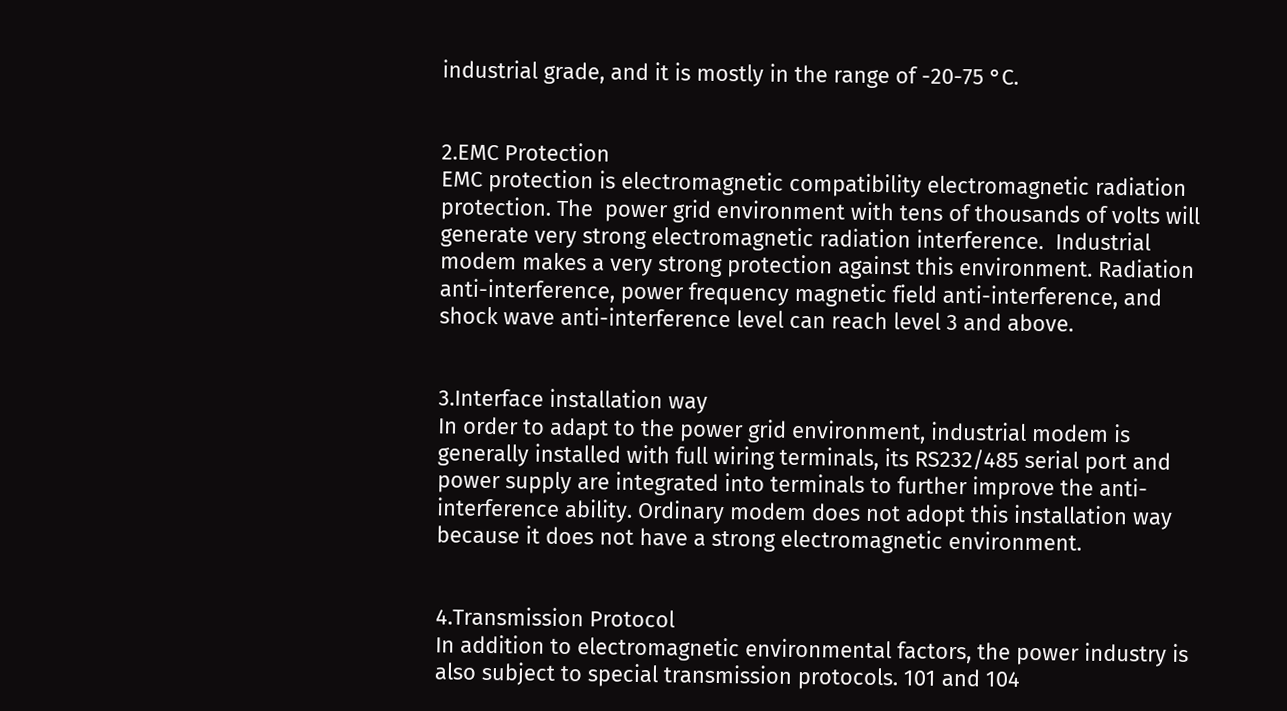industrial grade, and it is mostly in the range of -20-75 °C.


2.EMC Protection
EMC protection is electromagnetic compatibility electromagnetic radiation protection. The  power grid environment with tens of thousands of volts will generate very strong electromagnetic radiation interference.  Industrial modem makes a very strong protection against this environment. Radiation anti-interference, power frequency magnetic field anti-interference, and shock wave anti-interference level can reach level 3 and above.


3.Interface installation way
In order to adapt to the power grid environment, industrial modem is generally installed with full wiring terminals, its RS232/485 serial port and power supply are integrated into terminals to further improve the anti-interference ability. Ordinary modem does not adopt this installation way  because it does not have a strong electromagnetic environment.


4.Transmission Protocol
In addition to electromagnetic environmental factors, the power industry is also subject to special transmission protocols. 101 and 104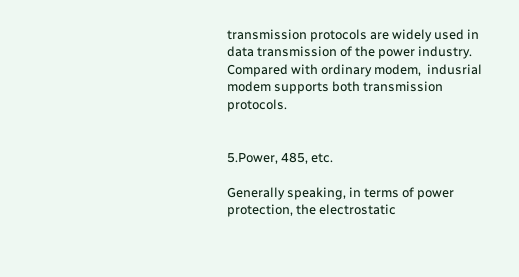transmission protocols are widely used in data transmission of the power industry. Compared with ordinary modem,  indusrial modem supports both transmission protocols.


5.Power, 485, etc.

Generally speaking, in terms of power protection, the electrostatic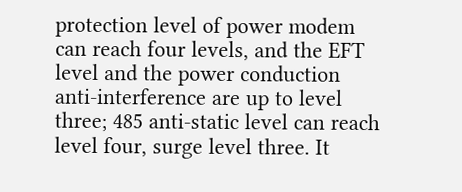protection level of power modem can reach four levels, and the EFT level and the power conduction anti-interference are up to level three; 485 anti-static level can reach level four, surge level three. It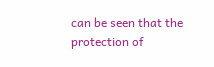can be seen that the protection of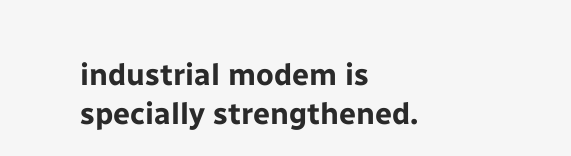industrial modem is specially strengthened.